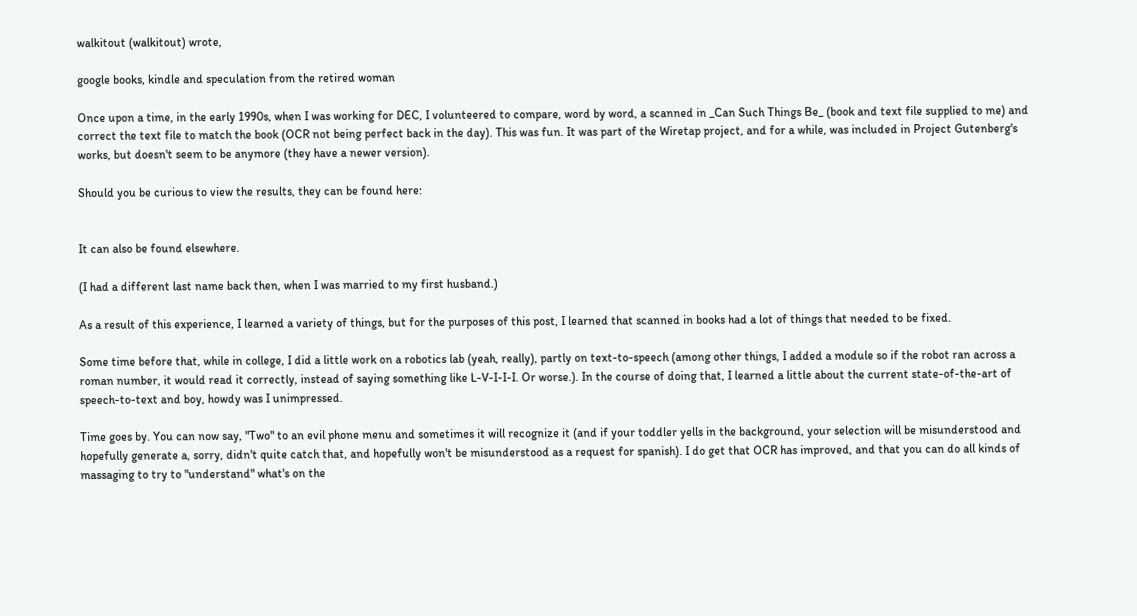walkitout (walkitout) wrote,

google books, kindle and speculation from the retired woman

Once upon a time, in the early 1990s, when I was working for DEC, I volunteered to compare, word by word, a scanned in _Can Such Things Be_ (book and text file supplied to me) and correct the text file to match the book (OCR not being perfect back in the day). This was fun. It was part of the Wiretap project, and for a while, was included in Project Gutenberg's works, but doesn't seem to be anymore (they have a newer version).

Should you be curious to view the results, they can be found here:


It can also be found elsewhere.

(I had a different last name back then, when I was married to my first husband.)

As a result of this experience, I learned a variety of things, but for the purposes of this post, I learned that scanned in books had a lot of things that needed to be fixed.

Some time before that, while in college, I did a little work on a robotics lab (yeah, really), partly on text-to-speech (among other things, I added a module so if the robot ran across a roman number, it would read it correctly, instead of saying something like L-V-I-I-I. Or worse.). In the course of doing that, I learned a little about the current state-of-the-art of speech-to-text and boy, howdy was I unimpressed.

Time goes by. You can now say, "Two" to an evil phone menu and sometimes it will recognize it (and if your toddler yells in the background, your selection will be misunderstood and hopefully generate a, sorry, didn't quite catch that, and hopefully won't be misunderstood as a request for spanish). I do get that OCR has improved, and that you can do all kinds of massaging to try to "understand" what's on the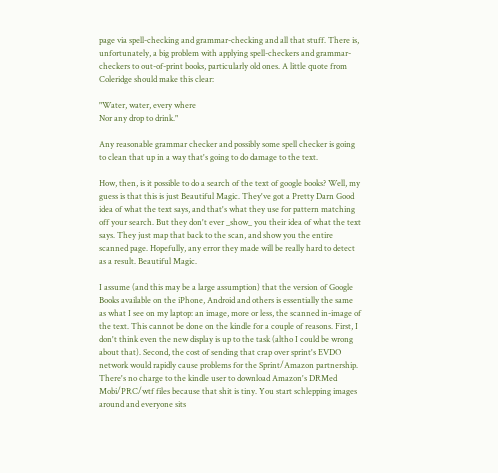page via spell-checking and grammar-checking and all that stuff. There is, unfortunately, a big problem with applying spell-checkers and grammar-checkers to out-of-print books, particularly old ones. A little quote from Coleridge should make this clear:

"Water, water, every where
Nor any drop to drink."

Any reasonable grammar checker and possibly some spell checker is going to clean that up in a way that's going to do damage to the text.

How, then, is it possible to do a search of the text of google books? Well, my guess is that this is just Beautiful Magic. They've got a Pretty Darn Good idea of what the text says, and that's what they use for pattern matching off your search. But they don't ever _show_ you their idea of what the text says. They just map that back to the scan, and show you the entire scanned page. Hopefully, any error they made will be really hard to detect as a result. Beautiful Magic.

I assume (and this may be a large assumption) that the version of Google Books available on the iPhone, Android and others is essentially the same as what I see on my laptop: an image, more or less, the scanned in-image of the text. This cannot be done on the kindle for a couple of reasons. First, I don't think even the new display is up to the task (altho I could be wrong about that). Second, the cost of sending that crap over sprint's EVDO network would rapidly cause problems for the Sprint/Amazon partnership. There's no charge to the kindle user to download Amazon's DRMed Mobi/PRC/wtf files because that shit is tiny. You start schlepping images around and everyone sits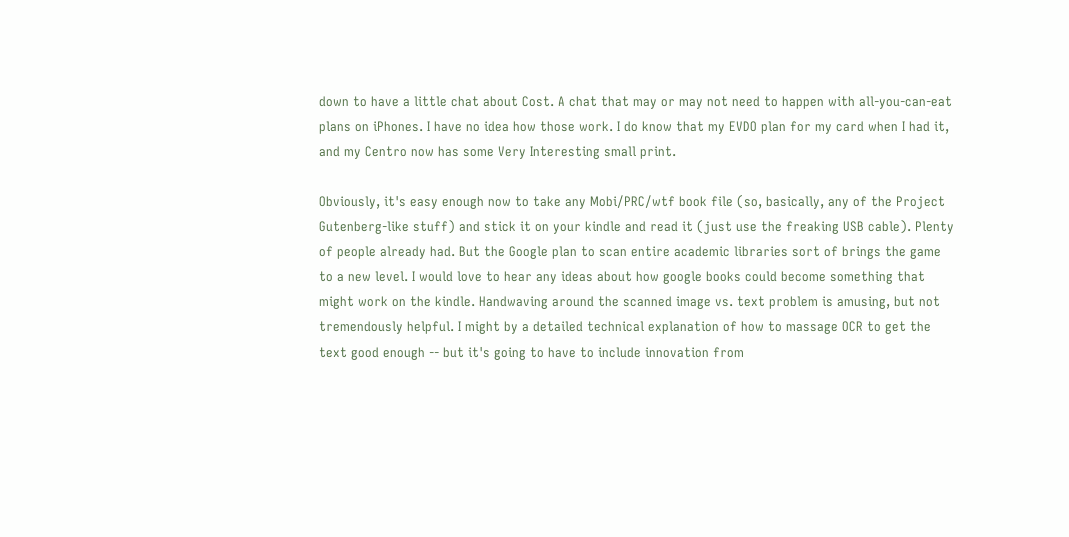down to have a little chat about Cost. A chat that may or may not need to happen with all-you-can-eat plans on iPhones. I have no idea how those work. I do know that my EVDO plan for my card when I had it, and my Centro now has some Very Interesting small print.

Obviously, it's easy enough now to take any Mobi/PRC/wtf book file (so, basically, any of the Project Gutenberg-like stuff) and stick it on your kindle and read it (just use the freaking USB cable). Plenty of people already had. But the Google plan to scan entire academic libraries sort of brings the game to a new level. I would love to hear any ideas about how google books could become something that might work on the kindle. Handwaving around the scanned image vs. text problem is amusing, but not tremendously helpful. I might by a detailed technical explanation of how to massage OCR to get the text good enough -- but it's going to have to include innovation from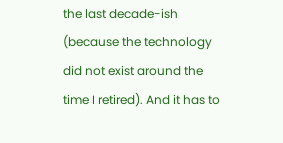the last decade-ish (because the technology did not exist around the time I retired). And it has to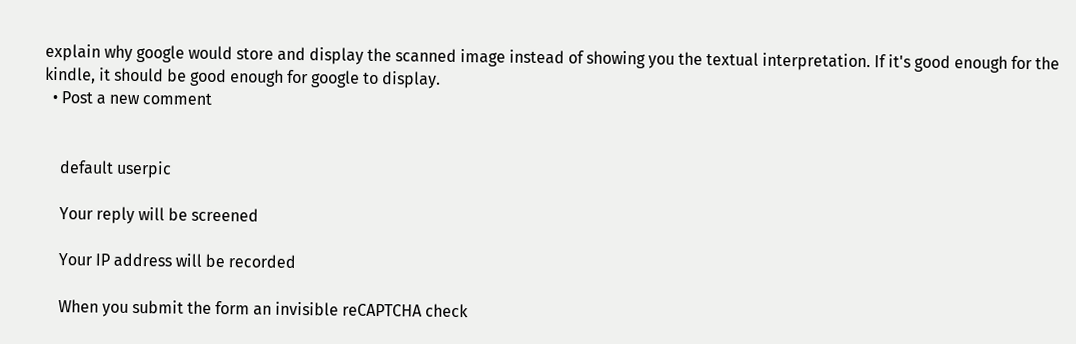explain why google would store and display the scanned image instead of showing you the textual interpretation. If it's good enough for the kindle, it should be good enough for google to display.
  • Post a new comment


    default userpic

    Your reply will be screened

    Your IP address will be recorded

    When you submit the form an invisible reCAPTCHA check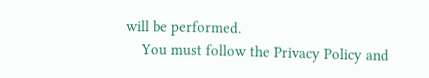will be performed.
    You must follow the Privacy Policy and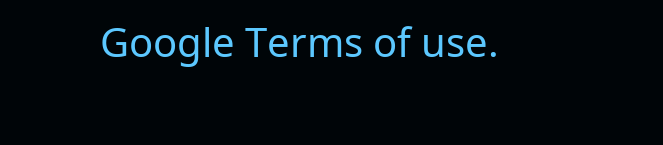Google Terms of use.